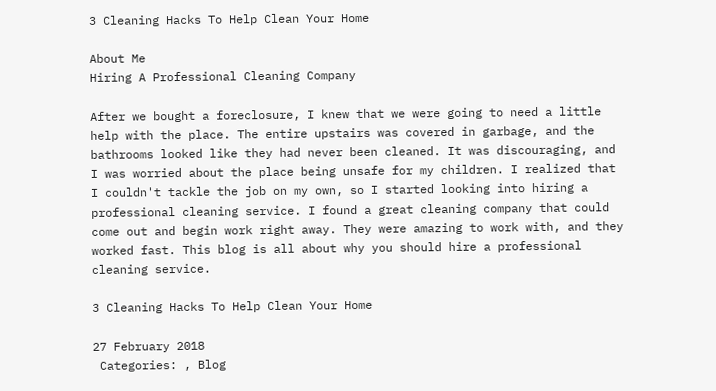3 Cleaning Hacks To Help Clean Your Home

About Me
Hiring A Professional Cleaning Company

After we bought a foreclosure, I knew that we were going to need a little help with the place. The entire upstairs was covered in garbage, and the bathrooms looked like they had never been cleaned. It was discouraging, and I was worried about the place being unsafe for my children. I realized that I couldn't tackle the job on my own, so I started looking into hiring a professional cleaning service. I found a great cleaning company that could come out and begin work right away. They were amazing to work with, and they worked fast. This blog is all about why you should hire a professional cleaning service.

3 Cleaning Hacks To Help Clean Your Home

27 February 2018
 Categories: , Blog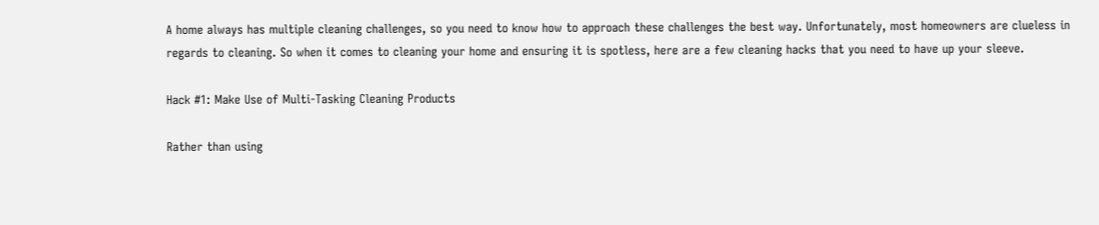A home always has multiple cleaning challenges, so you need to know how to approach these challenges the best way. Unfortunately, most homeowners are clueless in regards to cleaning. So when it comes to cleaning your home and ensuring it is spotless, here are a few cleaning hacks that you need to have up your sleeve.

Hack #1: Make Use of Multi-Tasking Cleaning Products

Rather than using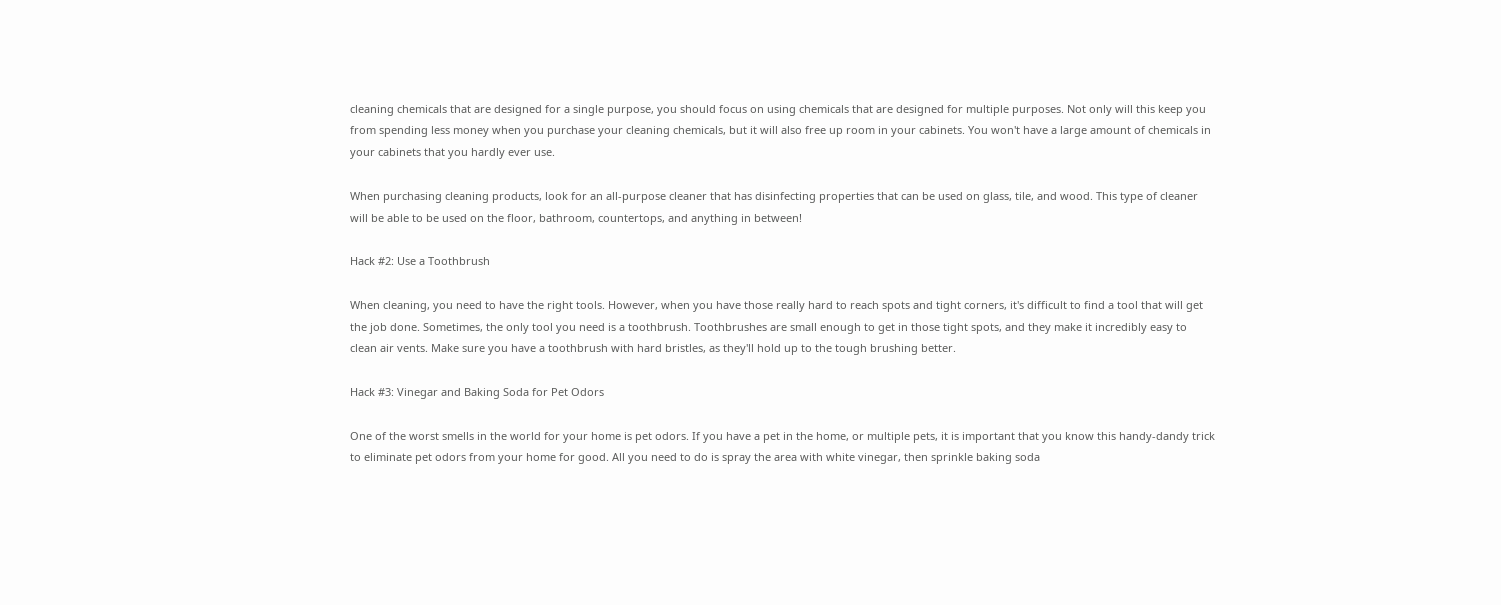cleaning chemicals that are designed for a single purpose, you should focus on using chemicals that are designed for multiple purposes. Not only will this keep you from spending less money when you purchase your cleaning chemicals, but it will also free up room in your cabinets. You won't have a large amount of chemicals in your cabinets that you hardly ever use.

When purchasing cleaning products, look for an all-purpose cleaner that has disinfecting properties that can be used on glass, tile, and wood. This type of cleaner will be able to be used on the floor, bathroom, countertops, and anything in between!

Hack #2: Use a Toothbrush

When cleaning, you need to have the right tools. However, when you have those really hard to reach spots and tight corners, it's difficult to find a tool that will get the job done. Sometimes, the only tool you need is a toothbrush. Toothbrushes are small enough to get in those tight spots, and they make it incredibly easy to clean air vents. Make sure you have a toothbrush with hard bristles, as they'll hold up to the tough brushing better.

Hack #3: Vinegar and Baking Soda for Pet Odors

One of the worst smells in the world for your home is pet odors. If you have a pet in the home, or multiple pets, it is important that you know this handy-dandy trick to eliminate pet odors from your home for good. All you need to do is spray the area with white vinegar, then sprinkle baking soda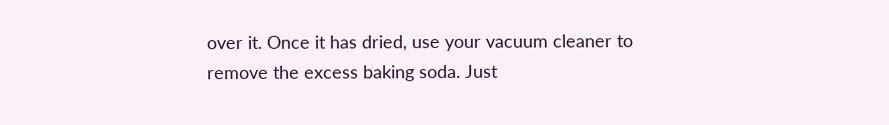over it. Once it has dried, use your vacuum cleaner to remove the excess baking soda. Just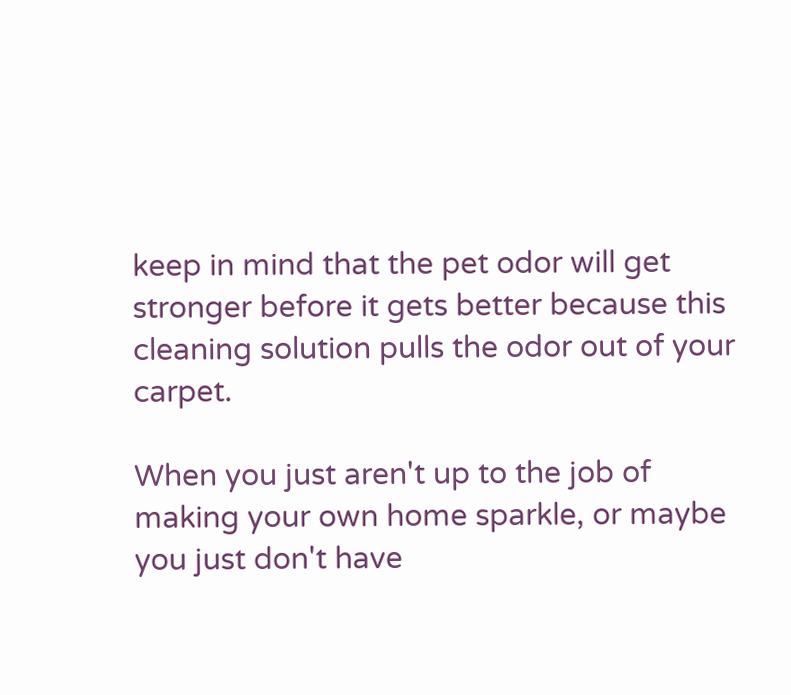keep in mind that the pet odor will get stronger before it gets better because this cleaning solution pulls the odor out of your carpet.

When you just aren't up to the job of making your own home sparkle, or maybe you just don't have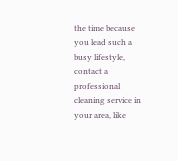the time because you lead such a busy lifestyle, contact a professional cleaning service in your area, like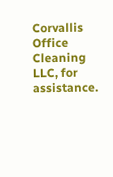Corvallis Office Cleaning LLC, for assistance.